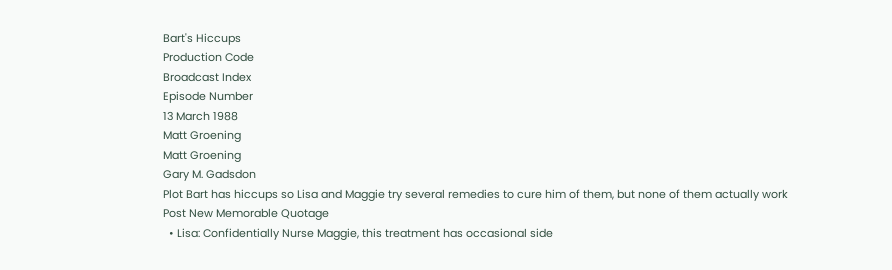Bart's Hiccups
Production Code
Broadcast Index
Episode Number
13 March 1988
Matt Groening
Matt Groening
Gary M. Gadsdon
Plot Bart has hiccups so Lisa and Maggie try several remedies to cure him of them, but none of them actually work
Post New Memorable Quotage
  • Lisa: Confidentially Nurse Maggie, this treatment has occasional side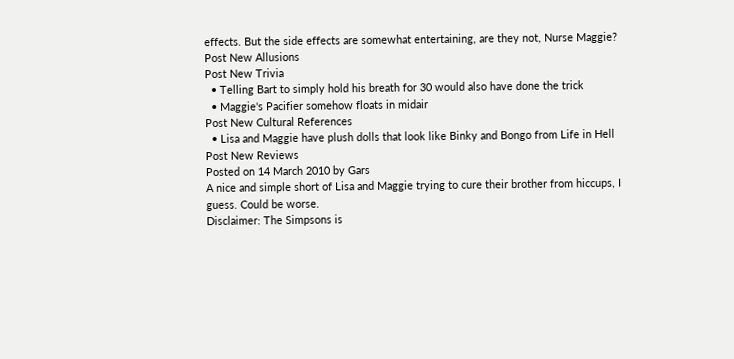effects. But the side effects are somewhat entertaining, are they not, Nurse Maggie?
Post New Allusions
Post New Trivia
  • Telling Bart to simply hold his breath for 30 would also have done the trick
  • Maggie's Pacifier somehow floats in midair
Post New Cultural References
  • Lisa and Maggie have plush dolls that look like Binky and Bongo from Life in Hell
Post New Reviews
Posted on 14 March 2010 by Gars
A nice and simple short of Lisa and Maggie trying to cure their brother from hiccups, I guess. Could be worse.
Disclaimer: The Simpsons is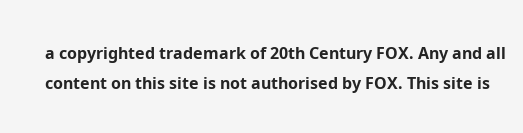a copyrighted trademark of 20th Century FOX. Any and all content on this site is not authorised by FOX. This site is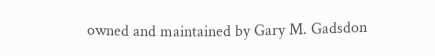owned and maintained by Gary M. Gadsdon